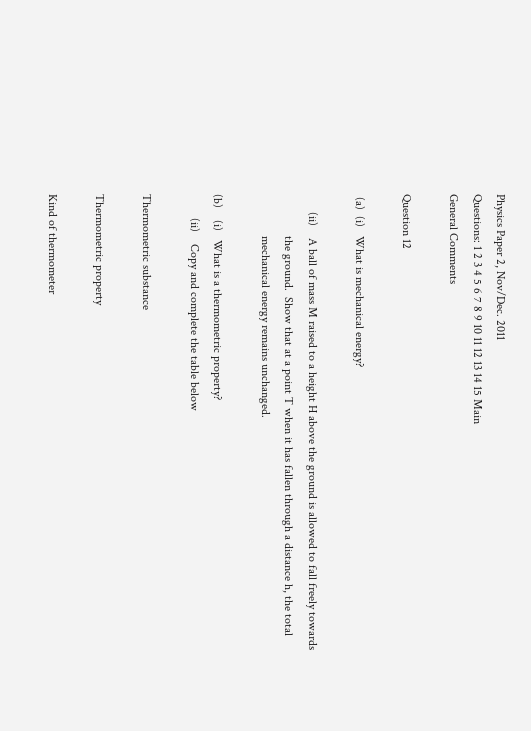Physics Paper 2, Nov/Dec. 2011
Questions: 1 2 3 4 5 6 7 8 9 10 11 12 13 14 15 Main
General Comments

Question 12

 (a)  (i)   What is mechanical energy?

      (ii)    A ball of mass M raised to a height H above the ground is allowed to fall freely towards
              the ground.  Show that at a point T when it has fallen through a distance h, the total
              mechanical energy remains unchanged.

(b)    (i)   What is a thermometric property?
        (ii)    Copy and complete the table below

Thermometric substance

Thermometric property

Kind of thermometer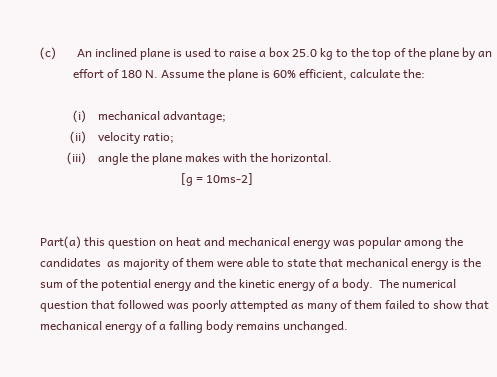(c)       An inclined plane is used to raise a box 25.0 kg to the top of the plane by an
           effort of 180 N. Assume the plane is 60% efficient, calculate the:

           (i)    mechanical advantage;
          (ii)    velocity ratio;
         (iii)    angle the plane makes with the horizontal.
                                               [g = 10ms-2]


Part(a) this question on heat and mechanical energy was popular among the candidates  as majority of them were able to state that mechanical energy is the sum of the potential energy and the kinetic energy of a body.  The numerical question that followed was poorly attempted as many of them failed to show that mechanical energy of a falling body remains unchanged.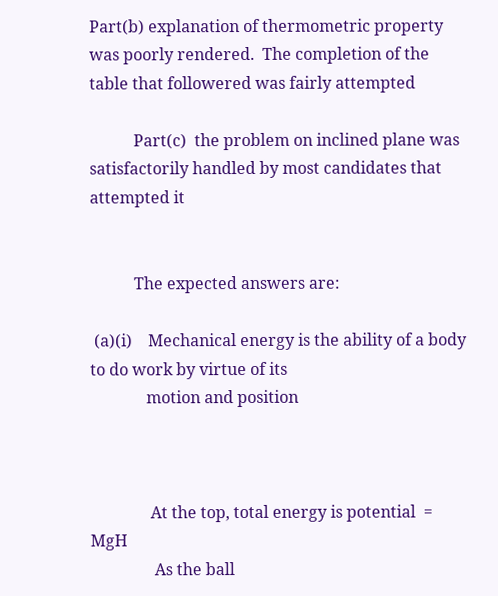Part(b) explanation of thermometric property was poorly rendered.  The completion of the table that followered was fairly attempted

           Part(c)  the problem on inclined plane was satisfactorily handled by most candidates that attempted it


           The expected answers are:

 (a)(i)    Mechanical energy is the ability of a body to do work by virtue of its
              motion and position



               At the top, total energy is potential  =  MgH
                As the ball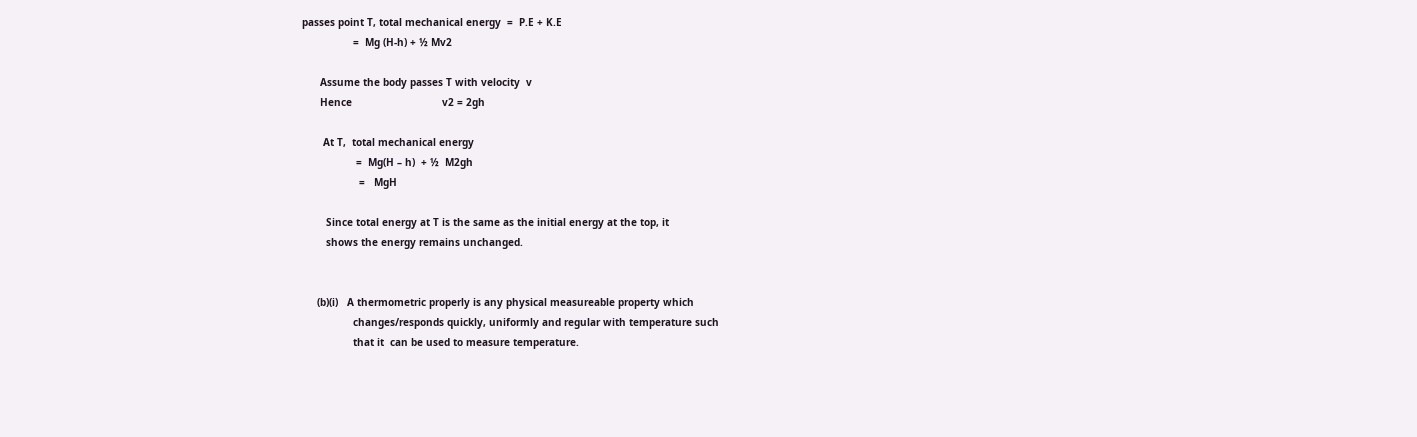passes point T, total mechanical energy  =  P.E + K.E
                 =  Mg (H-h) + ½ Mv2

      Assume the body passes T with velocity  v
      Hence                              v2 = 2gh

       At T,  total mechanical energy
                  =  Mg(H – h)  + ½  M2gh
                   =   MgH

        Since total energy at T is the same as the initial energy at the top, it
        shows the energy remains unchanged.


     (b)(i)   A thermometric properly is any physical measureable property which
                 changes/responds quickly, uniformly and regular with temperature such
                 that it  can be used to measure temperature.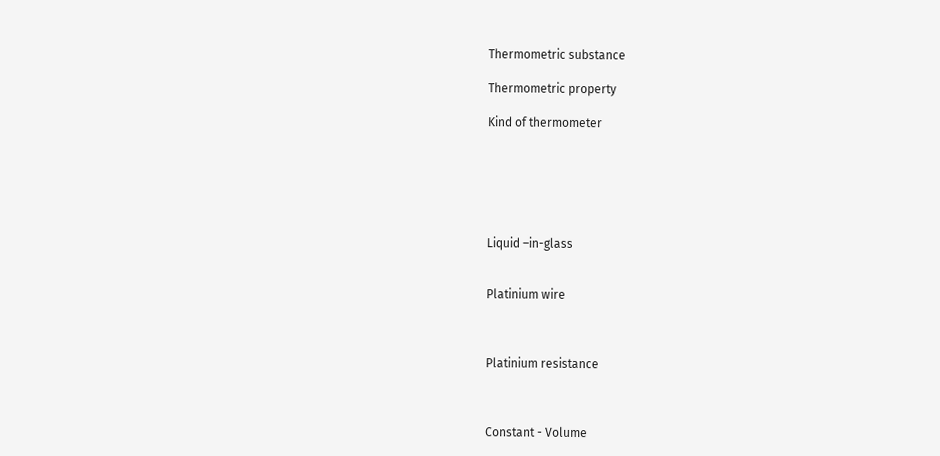Thermometric substance

Thermometric property

Kind of thermometer






Liquid –in-glass


Platinium wire



Platinium resistance



Constant - Volume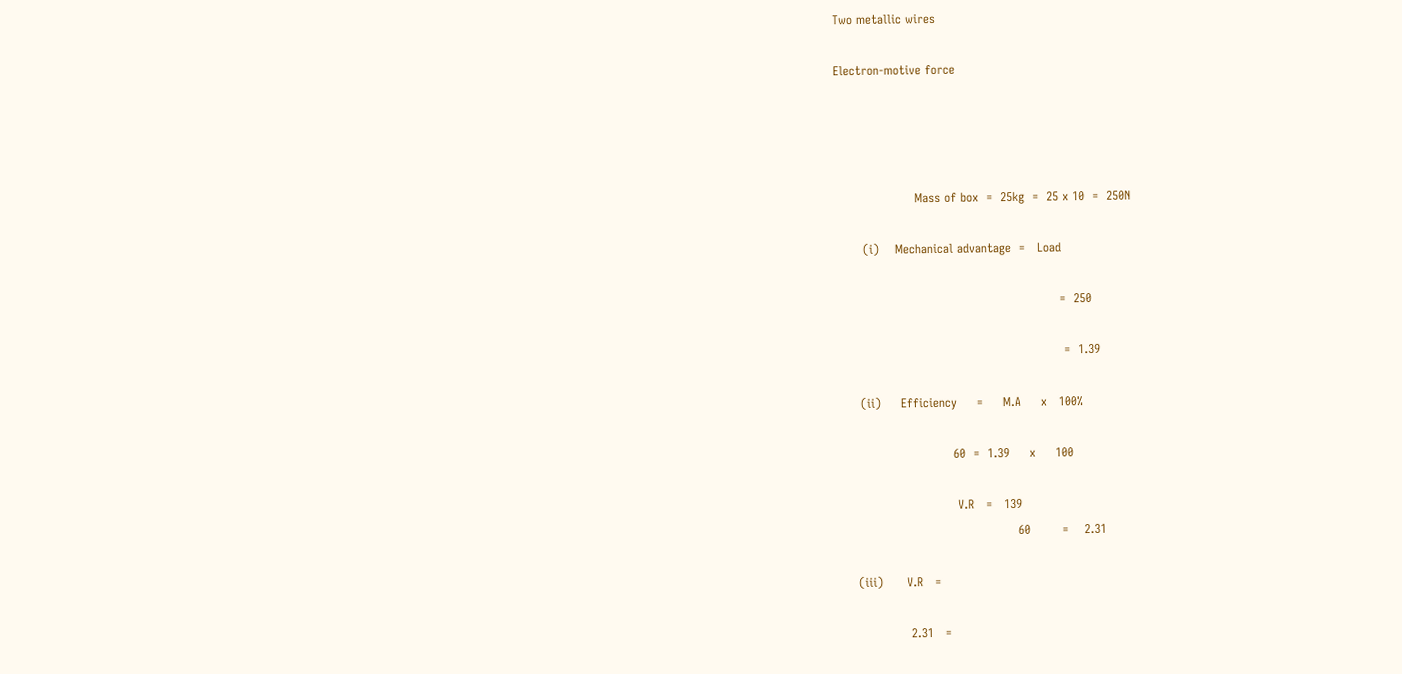Two metallic wires

Electron-motive force




                    Mass of box  =  25kg  =  25 x 10  =  250N

       (i)    Mechanical advantage  =   Load

                                                        =  250

                                                         =  1.39

      (ii)     Efficiency     =     M.A     x   100%

                             60  =  1.39     x     100

                              V.R   =   139
                                             60        =    2.31

     (iii)      V.R   =

                  2.31   =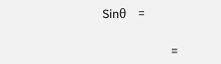Sinθ    =

                       =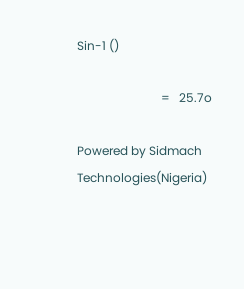Sin-1 ()

                            =   25.7o

Powered by Sidmach Technologies(Nigeria)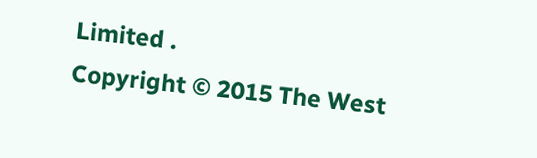Limited .
Copyright © 2015 The West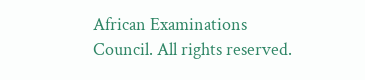African Examinations Council. All rights reserved.